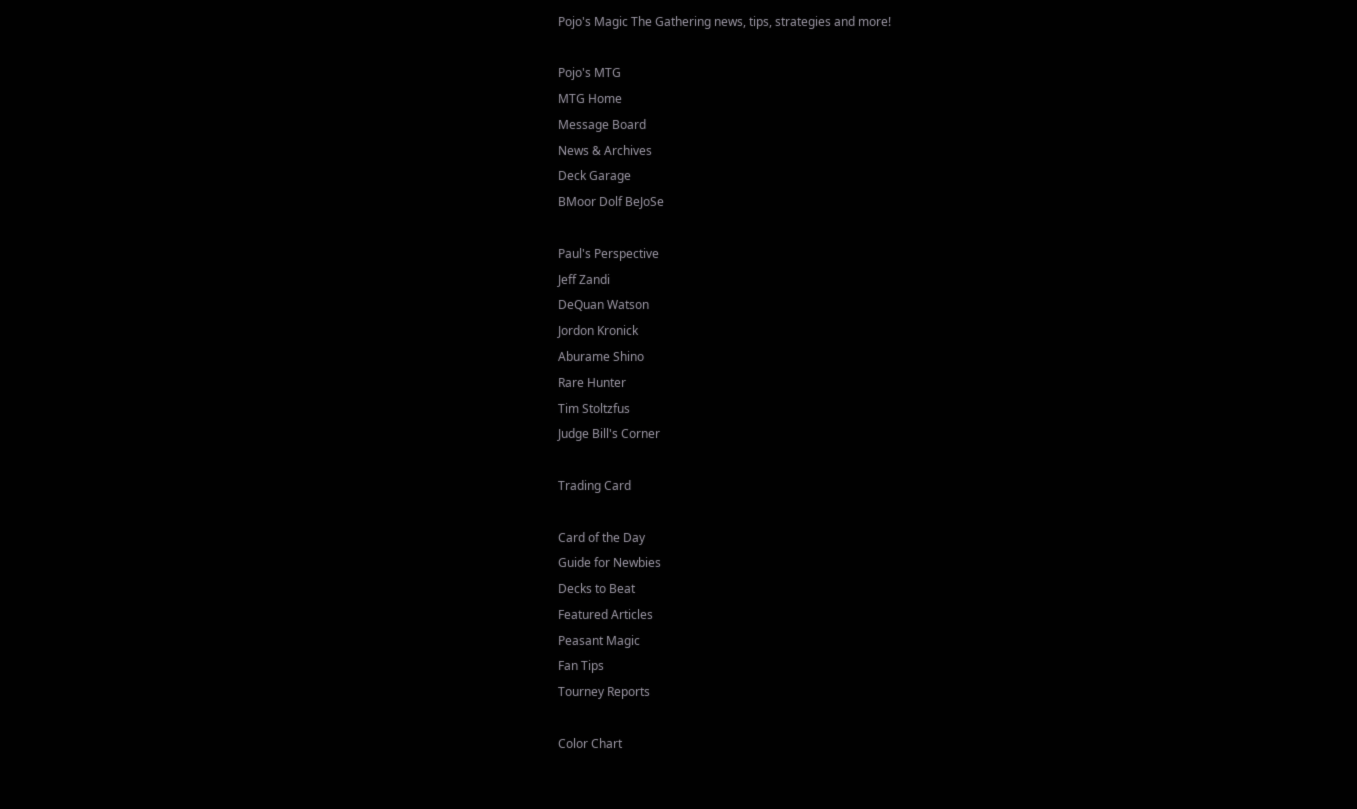Pojo's Magic The Gathering news, tips, strategies and more!

Pojo's MTG
MTG Home
Message Board
News & Archives
Deck Garage
BMoor Dolf BeJoSe

Paul's Perspective
Jeff Zandi
DeQuan Watson
Jordon Kronick
Aburame Shino
Rare Hunter
Tim Stoltzfus
Judge Bill's Corner

Trading Card

Card of the Day
Guide for Newbies
Decks to Beat
Featured Articles
Peasant Magic
Fan Tips
Tourney Reports

Color Chart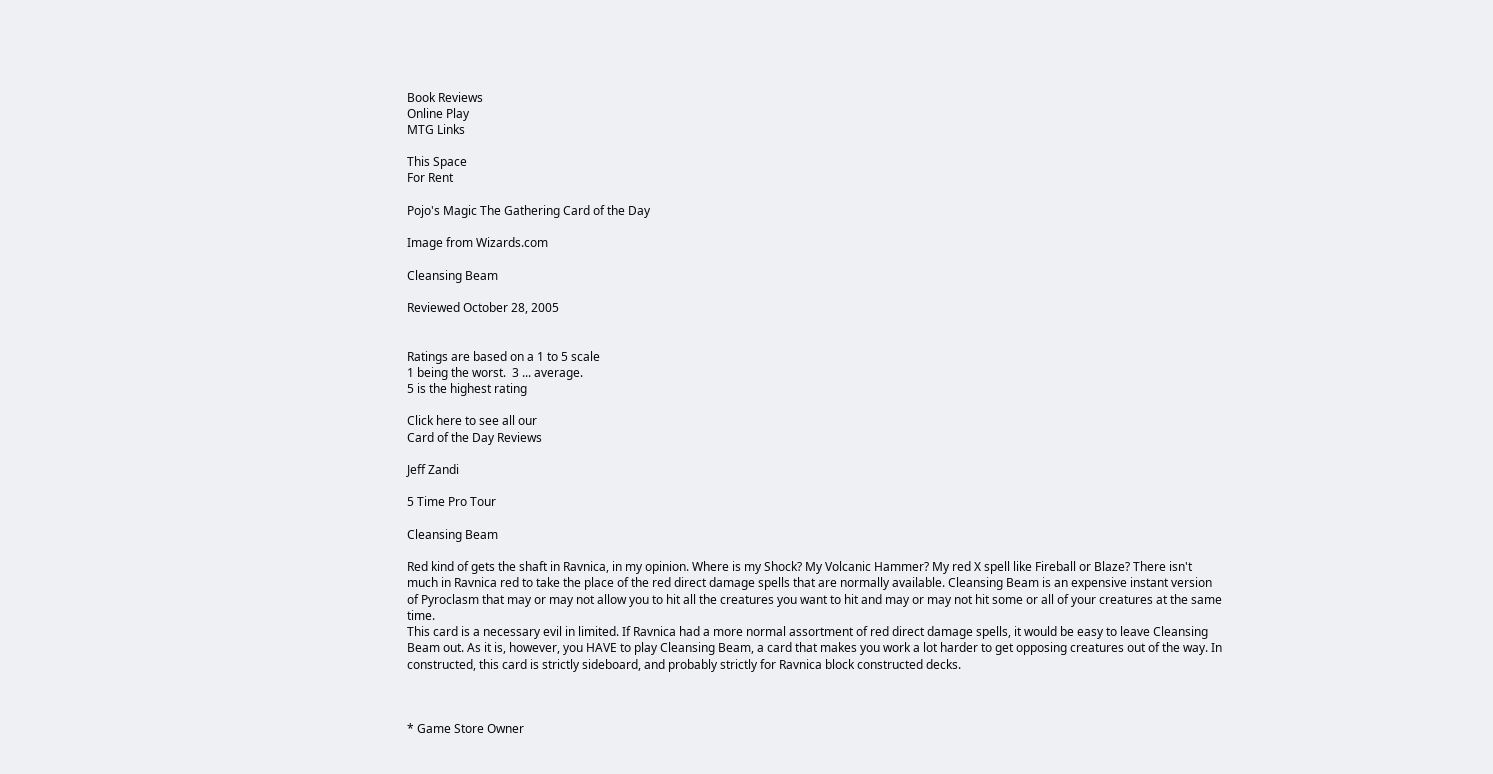Book Reviews
Online Play
MTG Links

This Space
For Rent

Pojo's Magic The Gathering Card of the Day

Image from Wizards.com

Cleansing Beam

Reviewed October 28, 2005


Ratings are based on a 1 to 5 scale
1 being the worst.  3 ... average.
5 is the highest rating

Click here to see all our
Card of the Day Reviews

Jeff Zandi

5 Time Pro Tour

Cleansing Beam

Red kind of gets the shaft in Ravnica, in my opinion. Where is my Shock? My Volcanic Hammer? My red X spell like Fireball or Blaze? There isn't much in Ravnica red to take the place of the red direct damage spells that are normally available. Cleansing Beam is an expensive instant version of Pyroclasm that may or may not allow you to hit all the creatures you want to hit and may or may not hit some or all of your creatures at the same time.
This card is a necessary evil in limited. If Ravnica had a more normal assortment of red direct damage spells, it would be easy to leave Cleansing Beam out. As it is, however, you HAVE to play Cleansing Beam, a card that makes you work a lot harder to get opposing creatures out of the way. In constructed, this card is strictly sideboard, and probably strictly for Ravnica block constructed decks.



* Game Store Owner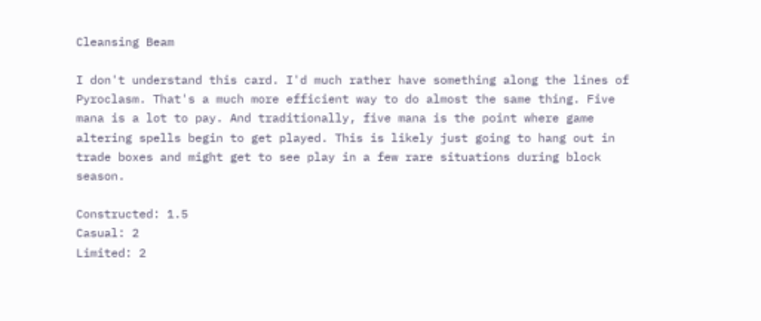Cleansing Beam

I don't understand this card. I'd much rather have something along the lines of Pyroclasm. That's a much more efficient way to do almost the same thing. Five mana is a lot to pay. And traditionally, five mana is the point where game altering spells begin to get played. This is likely just going to hang out in trade boxes and might get to see play in a few rare situations during block season.

Constructed: 1.5
Casual: 2
Limited: 2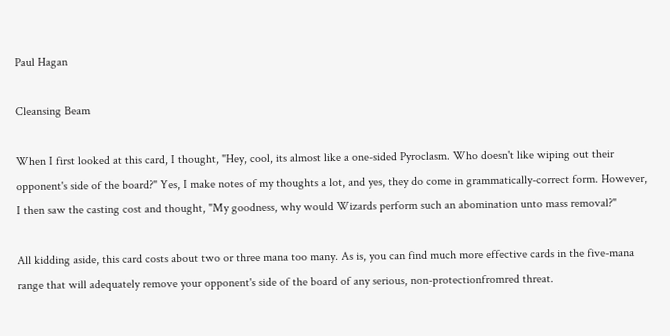Paul Hagan

Cleansing Beam

When I first looked at this card, I thought, "Hey, cool, its almost like a one-sided Pyroclasm. Who doesn't like wiping out their opponent's side of the board?" Yes, I make notes of my thoughts a lot, and yes, they do come in grammatically-correct form. However, I then saw the casting cost and thought, "My goodness, why would Wizards perform such an abomination unto mass removal?"

All kidding aside, this card costs about two or three mana too many. As is, you can find much more effective cards in the five-mana range that will adequately remove your opponent's side of the board of any serious, non-protectionfromred threat.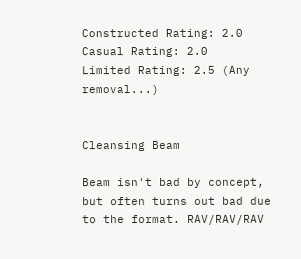Constructed Rating: 2.0
Casual Rating: 2.0
Limited Rating: 2.5 (Any removal...)


Cleansing Beam

Beam isn't bad by concept, but often turns out bad due to the format. RAV/RAV/RAV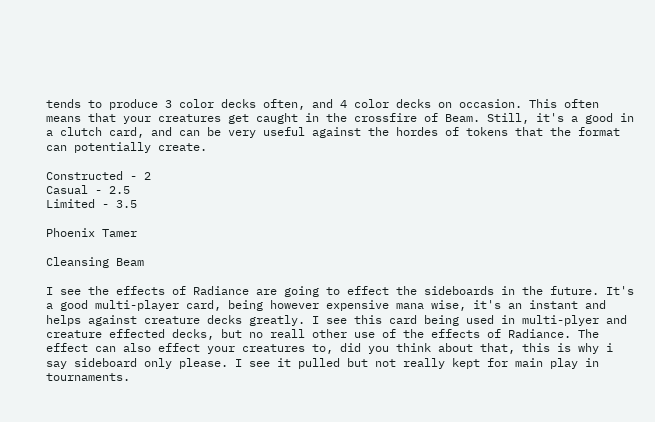tends to produce 3 color decks often, and 4 color decks on occasion. This often means that your creatures get caught in the crossfire of Beam. Still, it's a good in a clutch card, and can be very useful against the hordes of tokens that the format can potentially create.

Constructed - 2
Casual - 2.5
Limited - 3.5

Phoenix Tamer

Cleansing Beam

I see the effects of Radiance are going to effect the sideboards in the future. It's a good multi-player card, being however expensive mana wise, it's an instant and helps against creature decks greatly. I see this card being used in multi-plyer and creature effected decks, but no reall other use of the effects of Radiance. The effect can also effect your creatures to, did you think about that, this is why i say sideboard only please. I see it pulled but not really kept for main play in tournaments.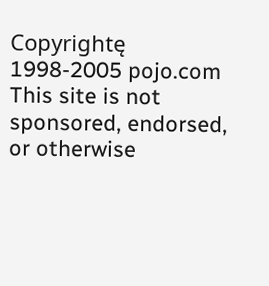Copyrightę 1998-2005 pojo.com
This site is not sponsored, endorsed, or otherwise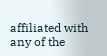affiliated with any of the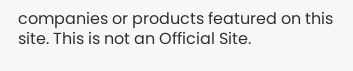companies or products featured on this site. This is not an Official Site.